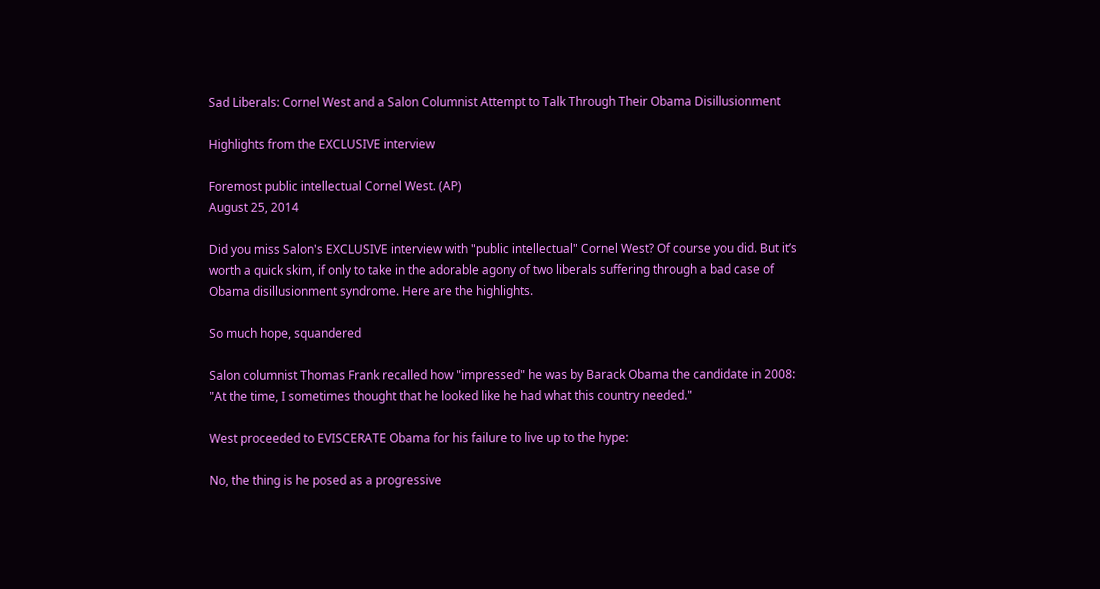Sad Liberals: Cornel West and a Salon Columnist Attempt to Talk Through Their Obama Disillusionment

Highlights from the EXCLUSIVE interview

Foremost public intellectual Cornel West. (AP)
August 25, 2014

Did you miss Salon's EXCLUSIVE interview with "public intellectual" Cornel West? Of course you did. But it’s worth a quick skim, if only to take in the adorable agony of two liberals suffering through a bad case of Obama disillusionment syndrome. Here are the highlights.

So much hope, squandered

Salon columnist Thomas Frank recalled how "impressed" he was by Barack Obama the candidate in 2008: "At the time, I sometimes thought that he looked like he had what this country needed."

West proceeded to EVISCERATE Obama for his failure to live up to the hype:

No, the thing is he posed as a progressive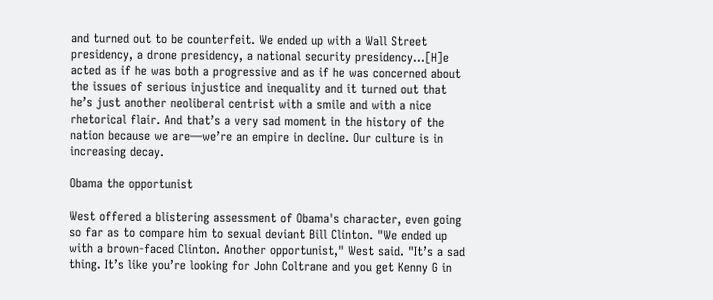and turned out to be counterfeit. We ended up with a Wall Street presidency, a drone presidency, a national security presidency…[H]e acted as if he was both a progressive and as if he was concerned about the issues of serious injustice and inequality and it turned out that he’s just another neoliberal centrist with a smile and with a nice rhetorical flair. And that’s a very sad moment in the history of the nation because we are—we’re an empire in decline. Our culture is in increasing decay.

Obama the opportunist

West offered a blistering assessment of Obama's character, even going so far as to compare him to sexual deviant Bill Clinton. "We ended up with a brown-faced Clinton. Another opportunist," West said. "It’s a sad thing. It’s like you’re looking for John Coltrane and you get Kenny G in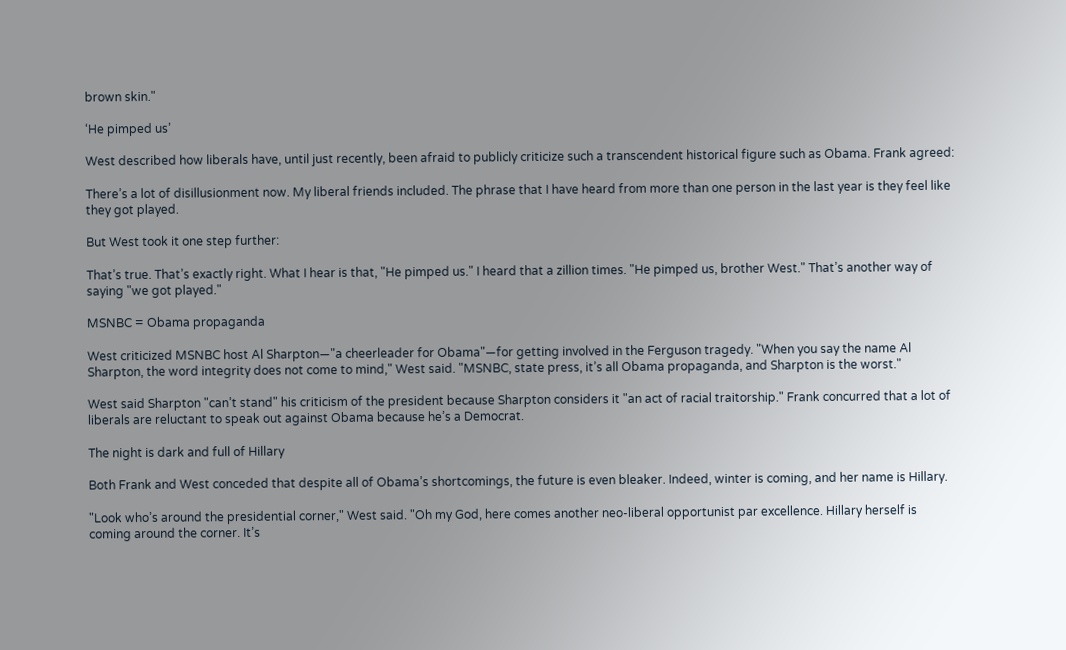brown skin."

‘He pimped us’

West described how liberals have, until just recently, been afraid to publicly criticize such a transcendent historical figure such as Obama. Frank agreed:

There’s a lot of disillusionment now. My liberal friends included. The phrase that I have heard from more than one person in the last year is they feel like they got played.

But West took it one step further:

That’s true. That’s exactly right. What I hear is that, "He pimped us." I heard that a zillion times. "He pimped us, brother West." That’s another way of saying "we got played."

MSNBC = Obama propaganda

West criticized MSNBC host Al Sharpton—"a cheerleader for Obama"—for getting involved in the Ferguson tragedy. "When you say the name Al Sharpton, the word integrity does not come to mind," West said. "MSNBC, state press, it’s all Obama propaganda, and Sharpton is the worst."

West said Sharpton "can’t stand" his criticism of the president because Sharpton considers it "an act of racial traitorship." Frank concurred that a lot of liberals are reluctant to speak out against Obama because he’s a Democrat.

The night is dark and full of Hillary

Both Frank and West conceded that despite all of Obama’s shortcomings, the future is even bleaker. Indeed, winter is coming, and her name is Hillary.

"Look who’s around the presidential corner," West said. "Oh my God, here comes another neo-liberal opportunist par excellence. Hillary herself is coming around the corner. It’s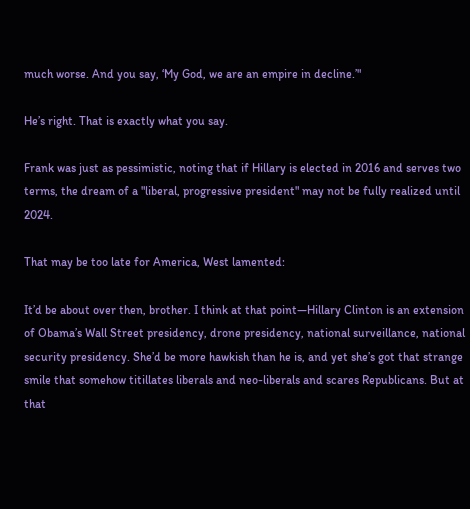much worse. And you say, ‘My God, we are an empire in decline.’"

He’s right. That is exactly what you say.

Frank was just as pessimistic, noting that if Hillary is elected in 2016 and serves two terms, the dream of a "liberal, progressive president" may not be fully realized until 2024.

That may be too late for America, West lamented:

It’d be about over then, brother. I think at that point—Hillary Clinton is an extension of Obama’s Wall Street presidency, drone presidency, national surveillance, national security presidency. She’d be more hawkish than he is, and yet she’s got that strange smile that somehow titillates liberals and neo-liberals and scares Republicans. But at that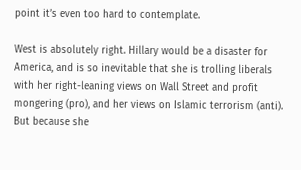point it’s even too hard to contemplate.

West is absolutely right. Hillary would be a disaster for America, and is so inevitable that she is trolling liberals with her right-leaning views on Wall Street and profit mongering (pro), and her views on Islamic terrorism (anti). But because she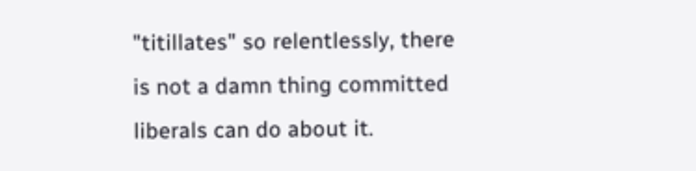"titillates" so relentlessly, there is not a damn thing committed liberals can do about it.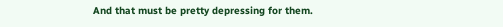And that must be pretty depressing for them.